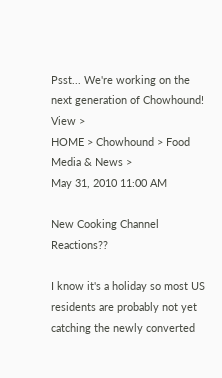Psst... We're working on the next generation of Chowhound! View >
HOME > Chowhound > Food Media & News >
May 31, 2010 11:00 AM

New Cooking Channel Reactions??

I know it's a holiday so most US residents are probably not yet catching the newly converted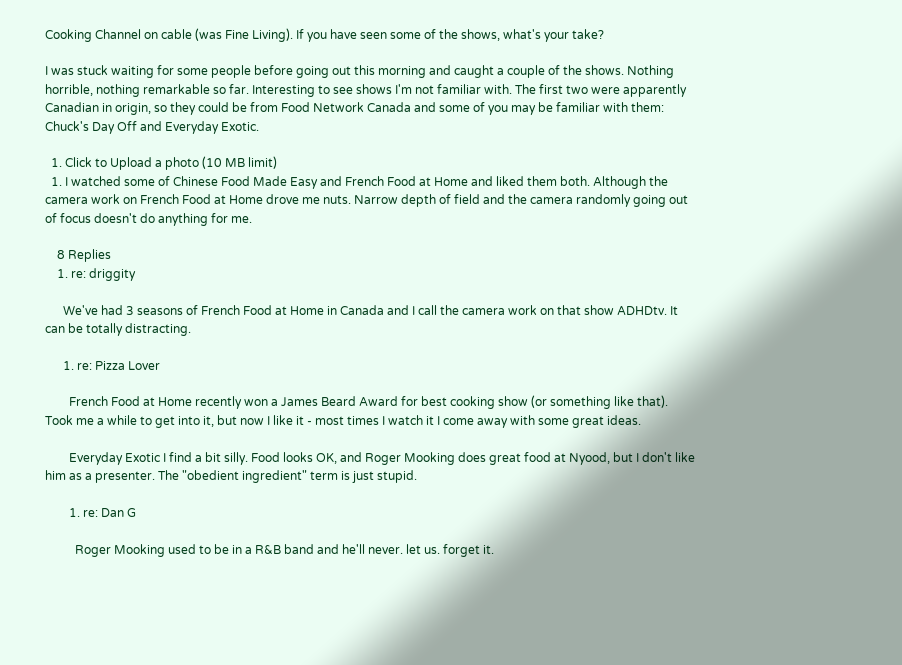Cooking Channel on cable (was Fine Living). If you have seen some of the shows, what's your take?

I was stuck waiting for some people before going out this morning and caught a couple of the shows. Nothing horrible, nothing remarkable so far. Interesting to see shows I'm not familiar with. The first two were apparently Canadian in origin, so they could be from Food Network Canada and some of you may be familiar with them: Chuck's Day Off and Everyday Exotic.

  1. Click to Upload a photo (10 MB limit)
  1. I watched some of Chinese Food Made Easy and French Food at Home and liked them both. Although the camera work on French Food at Home drove me nuts. Narrow depth of field and the camera randomly going out of focus doesn't do anything for me.

    8 Replies
    1. re: driggity

      We've had 3 seasons of French Food at Home in Canada and I call the camera work on that show ADHDtv. It can be totally distracting.

      1. re: Pizza Lover

        French Food at Home recently won a James Beard Award for best cooking show (or something like that). Took me a while to get into it, but now I like it - most times I watch it I come away with some great ideas.

        Everyday Exotic I find a bit silly. Food looks OK, and Roger Mooking does great food at Nyood, but I don't like him as a presenter. The "obedient ingredient" term is just stupid.

        1. re: Dan G

          Roger Mooking used to be in a R&B band and he'll never. let us. forget it.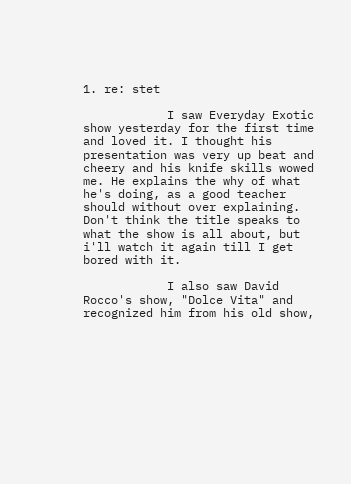1. re: stet

            I saw Everyday Exotic show yesterday for the first time and loved it. I thought his presentation was very up beat and cheery and his knife skills wowed me. He explains the why of what he's doing, as a good teacher should without over explaining. Don't think the title speaks to what the show is all about, but i'll watch it again till I get bored with it.

            I also saw David Rocco's show, "Dolce Vita" and recognized him from his old show,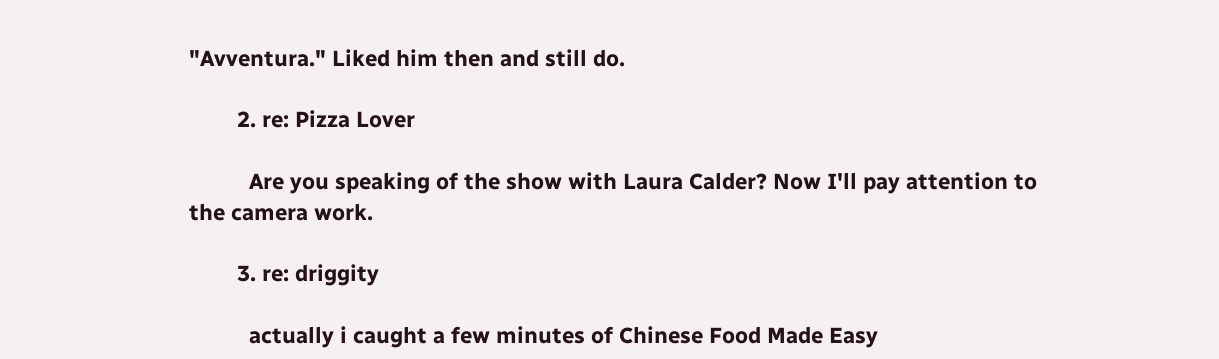"Avventura." Liked him then and still do.

        2. re: Pizza Lover

          Are you speaking of the show with Laura Calder? Now I'll pay attention to the camera work.

        3. re: driggity

          actually i caught a few minutes of Chinese Food Made Easy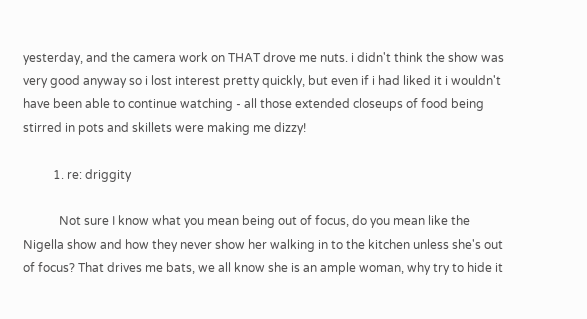yesterday, and the camera work on THAT drove me nuts. i didn't think the show was very good anyway so i lost interest pretty quickly, but even if i had liked it i wouldn't have been able to continue watching - all those extended closeups of food being stirred in pots and skillets were making me dizzy!

          1. re: driggity

            Not sure I know what you mean being out of focus, do you mean like the Nigella show and how they never show her walking in to the kitchen unless she's out of focus? That drives me bats, we all know she is an ample woman, why try to hide it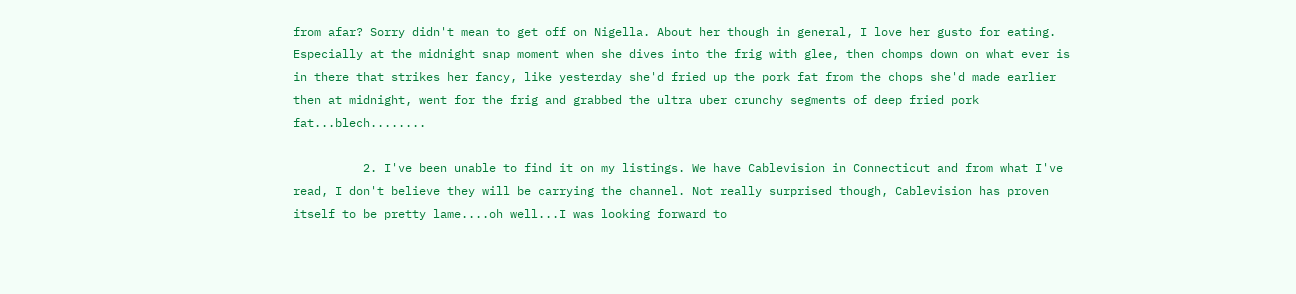from afar? Sorry didn't mean to get off on Nigella. About her though in general, I love her gusto for eating. Especially at the midnight snap moment when she dives into the frig with glee, then chomps down on what ever is in there that strikes her fancy, like yesterday she'd fried up the pork fat from the chops she'd made earlier then at midnight, went for the frig and grabbed the ultra uber crunchy segments of deep fried pork fat...blech........

          2. I've been unable to find it on my listings. We have Cablevision in Connecticut and from what I've read, I don't believe they will be carrying the channel. Not really surprised though, Cablevision has proven itself to be pretty lame....oh well...I was looking forward to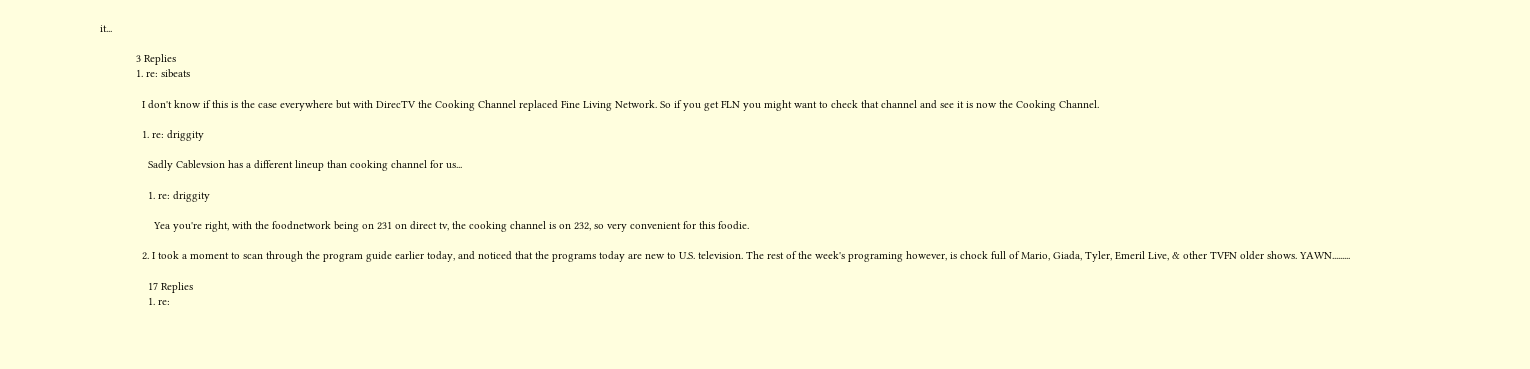it...

            3 Replies
            1. re: sibeats

              I don't know if this is the case everywhere but with DirecTV the Cooking Channel replaced Fine Living Network. So if you get FLN you might want to check that channel and see it is now the Cooking Channel.

              1. re: driggity

                Sadly Cablevsion has a different lineup than cooking channel for us...

                1. re: driggity

                  Yea you're right, with the foodnetwork being on 231 on direct tv, the cooking channel is on 232, so very convenient for this foodie.

              2. I took a moment to scan through the program guide earlier today, and noticed that the programs today are new to U.S. television. The rest of the week's programing however, is chock full of Mario, Giada, Tyler, Emeril Live, & other TVFN older shows. YAWN.........

                17 Replies
                1. re: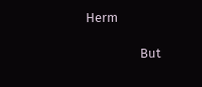Herm

                  But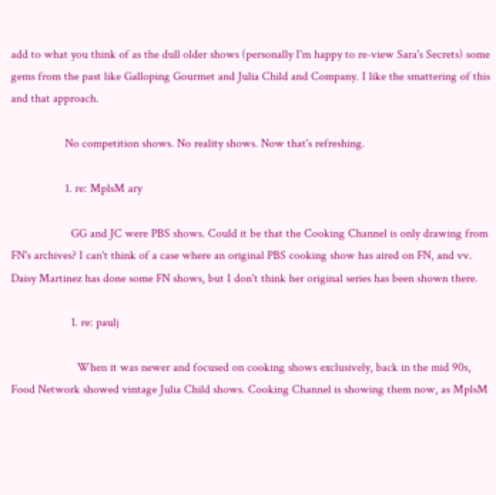add to what you think of as the dull older shows (personally I'm happy to re-view Sara's Secrets) some gems from the past like Galloping Gourmet and Julia Child and Company. I like the smattering of this and that approach.

                  No competition shows. No reality shows. Now that's refreshing.

                  1. re: MplsM ary

                    GG and JC were PBS shows. Could it be that the Cooking Channel is only drawing from FN's archives? I can't think of a case where an original PBS cooking show has aired on FN, and vv. Daisy Martinez has done some FN shows, but I don't think her original series has been shown there.

                    1. re: paulj

                      When it was newer and focused on cooking shows exclusively, back in the mid 90s, Food Network showed vintage Julia Child shows. Cooking Channel is showing them now, as MplsM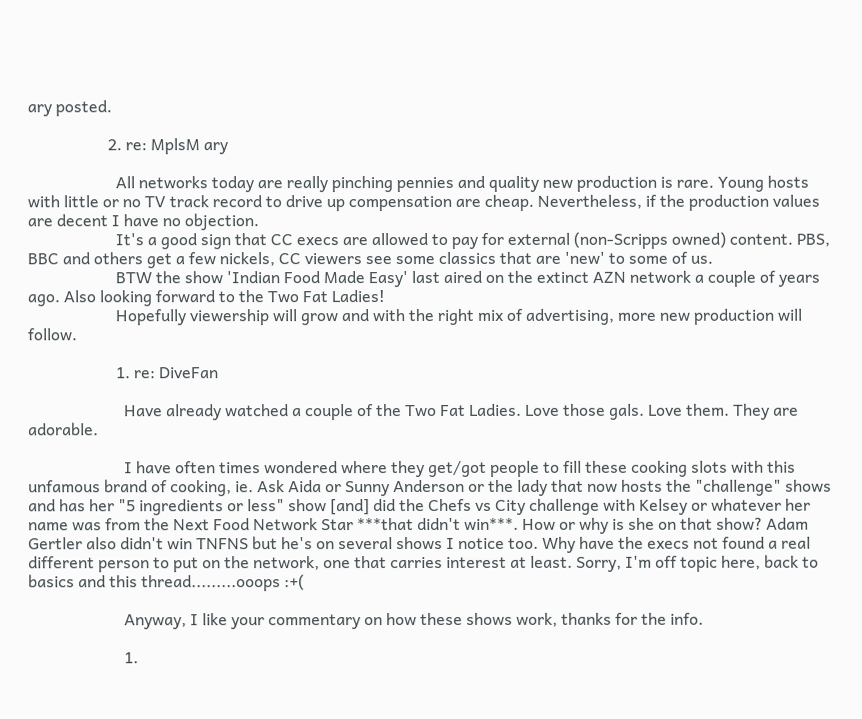ary posted.

                    2. re: MplsM ary

                      All networks today are really pinching pennies and quality new production is rare. Young hosts with little or no TV track record to drive up compensation are cheap. Nevertheless, if the production values are decent I have no objection.
                      It's a good sign that CC execs are allowed to pay for external (non-Scripps owned) content. PBS, BBC and others get a few nickels, CC viewers see some classics that are 'new' to some of us.
                      BTW the show 'Indian Food Made Easy' last aired on the extinct AZN network a couple of years ago. Also looking forward to the Two Fat Ladies!
                      Hopefully viewership will grow and with the right mix of advertising, more new production will follow.

                      1. re: DiveFan

                        Have already watched a couple of the Two Fat Ladies. Love those gals. Love them. They are adorable.

                        I have often times wondered where they get/got people to fill these cooking slots with this unfamous brand of cooking, ie. Ask Aida or Sunny Anderson or the lady that now hosts the "challenge" shows and has her "5 ingredients or less" show [and] did the Chefs vs City challenge with Kelsey or whatever her name was from the Next Food Network Star ***that didn't win***. How or why is she on that show? Adam Gertler also didn't win TNFNS but he's on several shows I notice too. Why have the execs not found a real different person to put on the network, one that carries interest at least. Sorry, I'm off topic here, back to basics and this thread.........ooops :+(

                        Anyway, I like your commentary on how these shows work, thanks for the info.

                        1.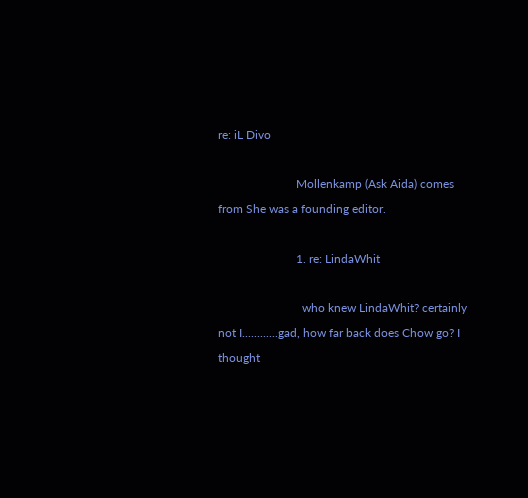re: iL Divo

                          Mollenkamp (Ask Aida) comes from She was a founding editor.

                          1. re: LindaWhit

                            who knew LindaWhit? certainly not I............gad, how far back does Chow go? I thought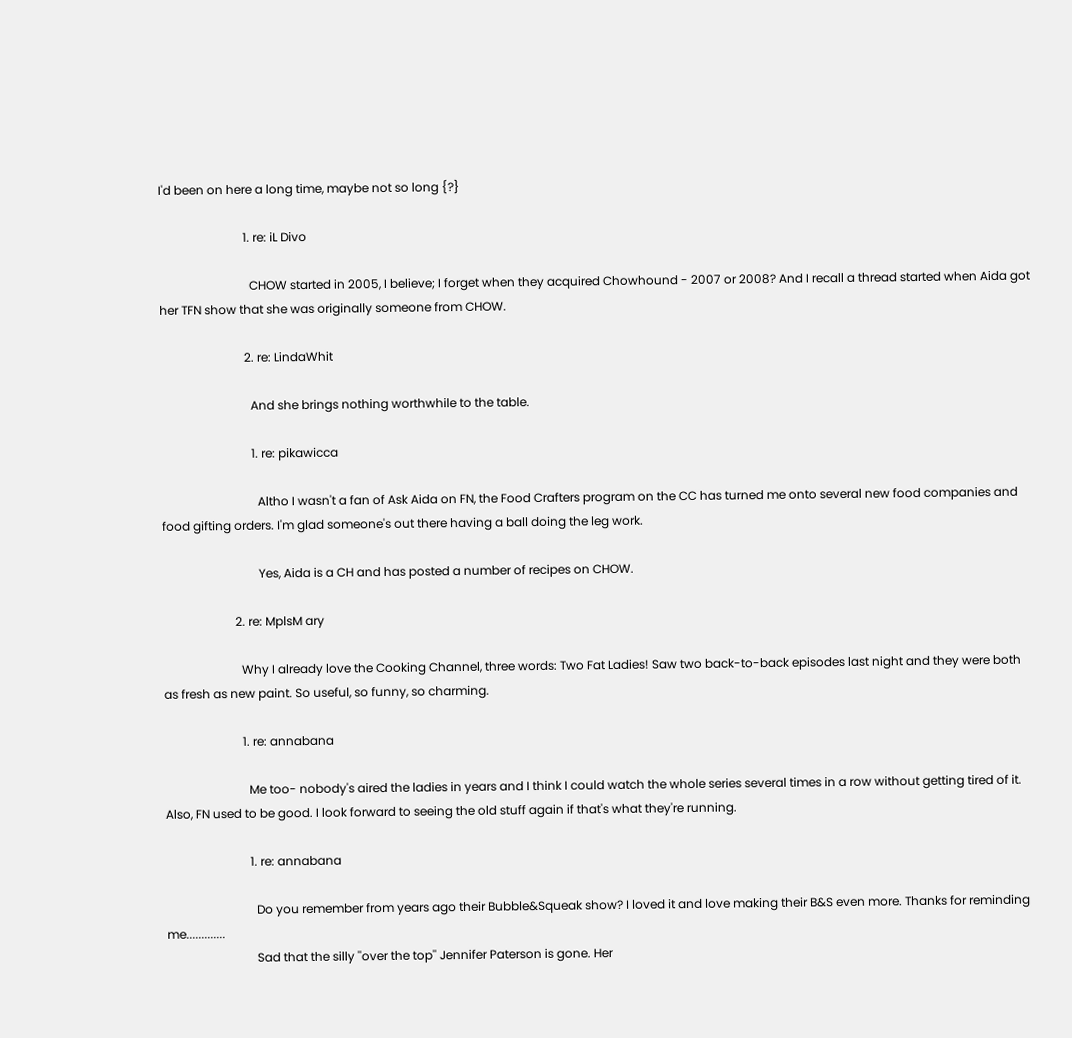I'd been on here a long time, maybe not so long {?}

                            1. re: iL Divo

                              CHOW started in 2005, I believe; I forget when they acquired Chowhound - 2007 or 2008? And I recall a thread started when Aida got her TFN show that she was originally someone from CHOW.

                            2. re: LindaWhit

                              And she brings nothing worthwhile to the table.

                              1. re: pikawicca

                                Altho I wasn't a fan of Ask Aida on FN, the Food Crafters program on the CC has turned me onto several new food companies and food gifting orders. I'm glad someone's out there having a ball doing the leg work.

                                Yes, Aida is a CH and has posted a number of recipes on CHOW.

                        2. re: MplsM ary

                          Why I already love the Cooking Channel, three words: Two Fat Ladies! Saw two back-to-back episodes last night and they were both as fresh as new paint. So useful, so funny, so charming.

                          1. re: annabana

                            Me too- nobody's aired the ladies in years and I think I could watch the whole series several times in a row without getting tired of it. Also, FN used to be good. I look forward to seeing the old stuff again if that's what they're running.

                            1. re: annabana

                              Do you remember from years ago their Bubble&Squeak show? I loved it and love making their B&S even more. Thanks for reminding me.............
                              Sad that the silly ''over the top'' Jennifer Paterson is gone. Her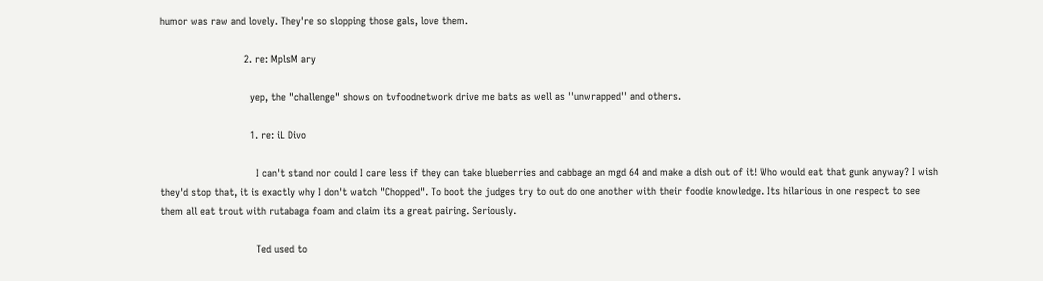humor was raw and lovely. They're so slopping those gals, love them.

                            2. re: MplsM ary

                              yep, the "challenge" shows on tvfoodnetwork drive me bats as well as ''unwrapped'' and others.

                              1. re: iL Divo

                                I can't stand nor could I care less if they can take blueberries and cabbage an mgd 64 and make a dish out of it! Who would eat that gunk anyway? I wish they'd stop that, it is exactly why I don't watch "Chopped". To boot the judges try to out do one another with their foodie knowledge. Its hilarious in one respect to see them all eat trout with rutabaga foam and claim its a great pairing. Seriously.

                                Ted used to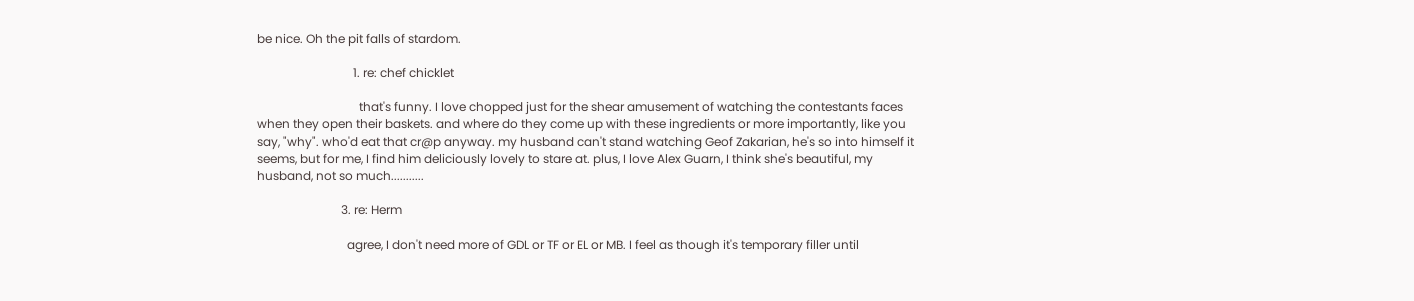be nice. Oh the pit falls of stardom.

                                1. re: chef chicklet

                                  that's funny. I love chopped just for the shear amusement of watching the contestants faces when they open their baskets. and where do they come up with these ingredients or more importantly, like you say, "why". who'd eat that cr@p anyway. my husband can't stand watching Geof Zakarian, he's so into himself it seems, but for me, I find him deliciously lovely to stare at. plus, I love Alex Guarn, I think she's beautiful, my husband, not so much...........

                            3. re: Herm

                              agree, I don't need more of GDL or TF or EL or MB. I feel as though it's temporary filler until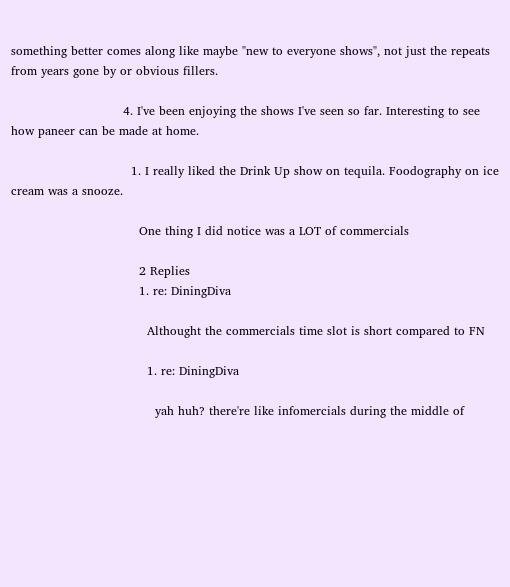something better comes along like maybe "new to everyone shows", not just the repeats from years gone by or obvious fillers.

                            4. I've been enjoying the shows I've seen so far. Interesting to see how paneer can be made at home.

                              1. I really liked the Drink Up show on tequila. Foodography on ice cream was a snooze.

                                One thing I did notice was a LOT of commercials

                                2 Replies
                                1. re: DiningDiva

                                  Althought the commercials time slot is short compared to FN

                                  1. re: DiningDiva

                                    yah huh? there're like infomercials during the middle of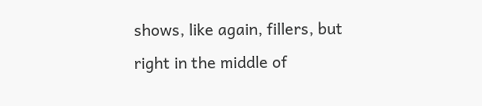shows, like again, fillers, but right in the middle of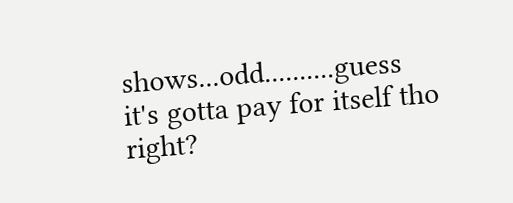shows...odd..........guess it's gotta pay for itself tho right?